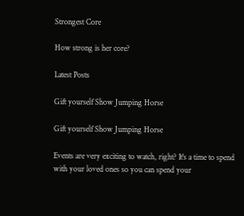Strongest Core

How strong is her core?

Latest Posts

Gift yourself Show Jumping Horse

Gift yourself Show Jumping Horse

Events are very exciting to watch, right? It's a time to spend with your loved ones so you can spend your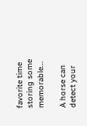favorite time storing some memorable...

A horse can detect your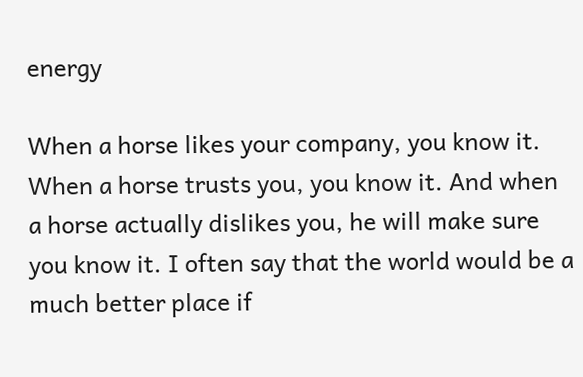energy

When a horse likes your company, you know it. When a horse trusts you, you know it. And when a horse actually dislikes you, he will make sure you know it. I often say that the world would be a much better place if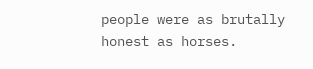people were as brutally honest as horses.